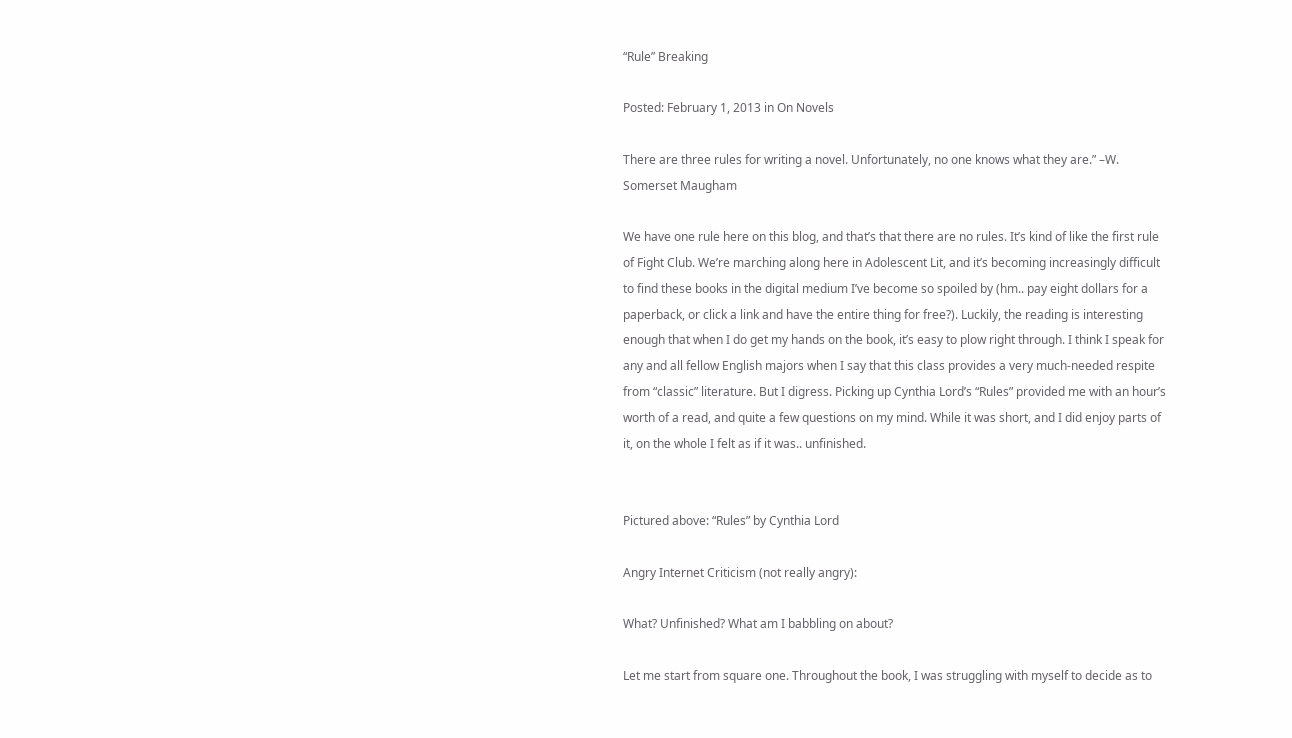“Rule” Breaking

Posted: February 1, 2013 in On Novels

There are three rules for writing a novel. Unfortunately, no one knows what they are.” –W. Somerset Maugham

We have one rule here on this blog, and that’s that there are no rules. It’s kind of like the first rule of Fight Club. We’re marching along here in Adolescent Lit, and it’s becoming increasingly difficult to find these books in the digital medium I’ve become so spoiled by (hm.. pay eight dollars for a paperback, or click a link and have the entire thing for free?). Luckily, the reading is interesting enough that when I do get my hands on the book, it’s easy to plow right through. I think I speak for any and all fellow English majors when I say that this class provides a very much-needed respite from “classic” literature. But I digress. Picking up Cynthia Lord’s “Rules” provided me with an hour’s worth of a read, and quite a few questions on my mind. While it was short, and I did enjoy parts of it, on the whole I felt as if it was.. unfinished.


Pictured above: “Rules” by Cynthia Lord

Angry Internet Criticism (not really angry):

What? Unfinished? What am I babbling on about?

Let me start from square one. Throughout the book, I was struggling with myself to decide as to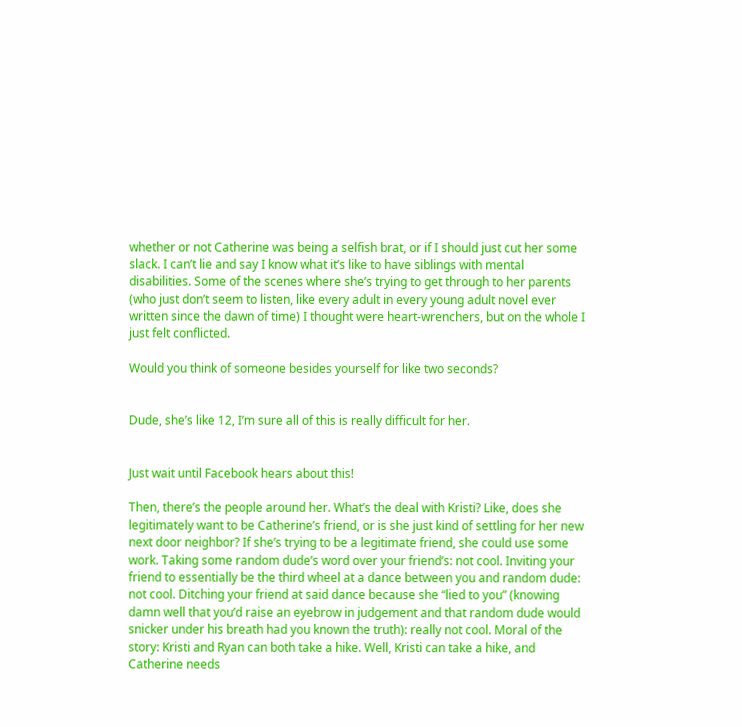whether or not Catherine was being a selfish brat, or if I should just cut her some slack. I can’t lie and say I know what it’s like to have siblings with mental disabilities. Some of the scenes where she’s trying to get through to her parents (who just don’t seem to listen, like every adult in every young adult novel ever written since the dawn of time) I thought were heart-wrenchers, but on the whole I just felt conflicted.

Would you think of someone besides yourself for like two seconds?


Dude, she’s like 12, I’m sure all of this is really difficult for her.


Just wait until Facebook hears about this!

Then, there’s the people around her. What’s the deal with Kristi? Like, does she legitimately want to be Catherine’s friend, or is she just kind of settling for her new next door neighbor? If she’s trying to be a legitimate friend, she could use some work. Taking some random dude’s word over your friend’s: not cool. Inviting your friend to essentially be the third wheel at a dance between you and random dude: not cool. Ditching your friend at said dance because she “lied to you” (knowing damn well that you’d raise an eyebrow in judgement and that random dude would snicker under his breath had you known the truth): really not cool. Moral of the story: Kristi and Ryan can both take a hike. Well, Kristi can take a hike, and Catherine needs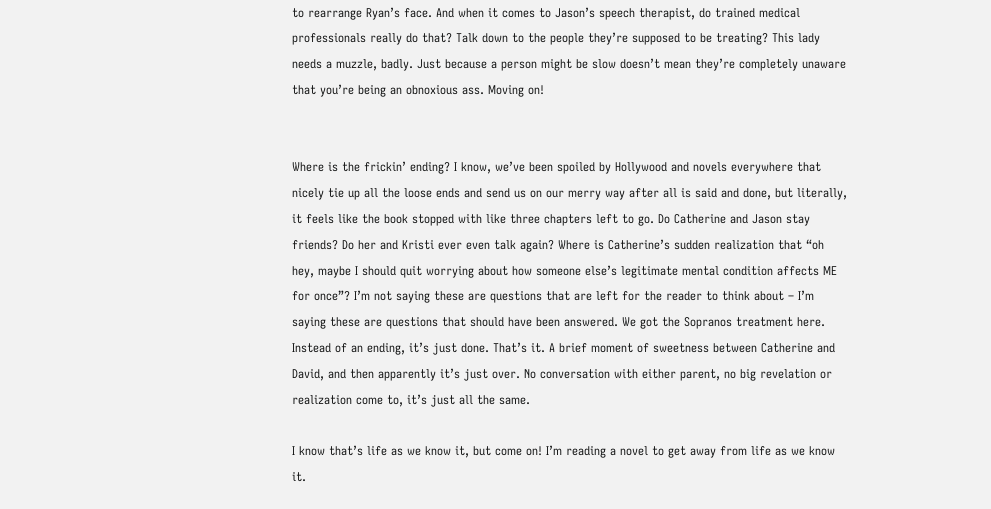to rearrange Ryan’s face. And when it comes to Jason’s speech therapist, do trained medical professionals really do that? Talk down to the people they’re supposed to be treating? This lady needs a muzzle, badly. Just because a person might be slow doesn’t mean they’re completely unaware that you’re being an obnoxious ass. Moving on!


Where is the frickin’ ending? I know, we’ve been spoiled by Hollywood and novels everywhere that nicely tie up all the loose ends and send us on our merry way after all is said and done, but literally, it feels like the book stopped with like three chapters left to go. Do Catherine and Jason stay friends? Do her and Kristi ever even talk again? Where is Catherine’s sudden realization that “oh hey, maybe I should quit worrying about how someone else’s legitimate mental condition affects ME for once”? I’m not saying these are questions that are left for the reader to think about – I’m saying these are questions that should have been answered. We got the Sopranos treatment here. Instead of an ending, it’s just done. That’s it. A brief moment of sweetness between Catherine and David, and then apparently it’s just over. No conversation with either parent, no big revelation or realization come to, it’s just all the same.

I know that’s life as we know it, but come on! I’m reading a novel to get away from life as we know it.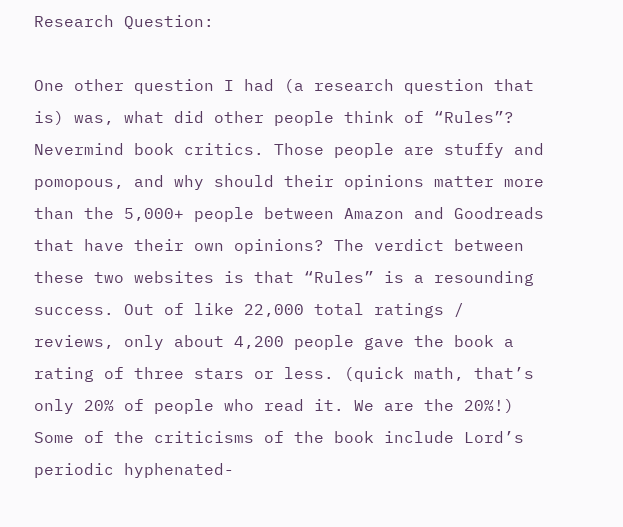Research Question:

One other question I had (a research question that is) was, what did other people think of “Rules”? Nevermind book critics. Those people are stuffy and pomopous, and why should their opinions matter more than the 5,000+ people between Amazon and Goodreads that have their own opinions? The verdict between these two websites is that “Rules” is a resounding success. Out of like 22,000 total ratings / reviews, only about 4,200 people gave the book a rating of three stars or less. (quick math, that’s only 20% of people who read it. We are the 20%!) Some of the criticisms of the book include Lord’s periodic hyphenated-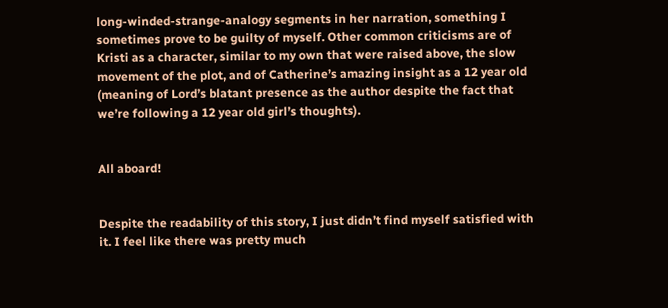long-winded-strange-analogy segments in her narration, something I sometimes prove to be guilty of myself. Other common criticisms are of Kristi as a character, similar to my own that were raised above, the slow movement of the plot, and of Catherine’s amazing insight as a 12 year old (meaning of Lord’s blatant presence as the author despite the fact that we’re following a 12 year old girl’s thoughts).


All aboard!


Despite the readability of this story, I just didn’t find myself satisfied with it. I feel like there was pretty much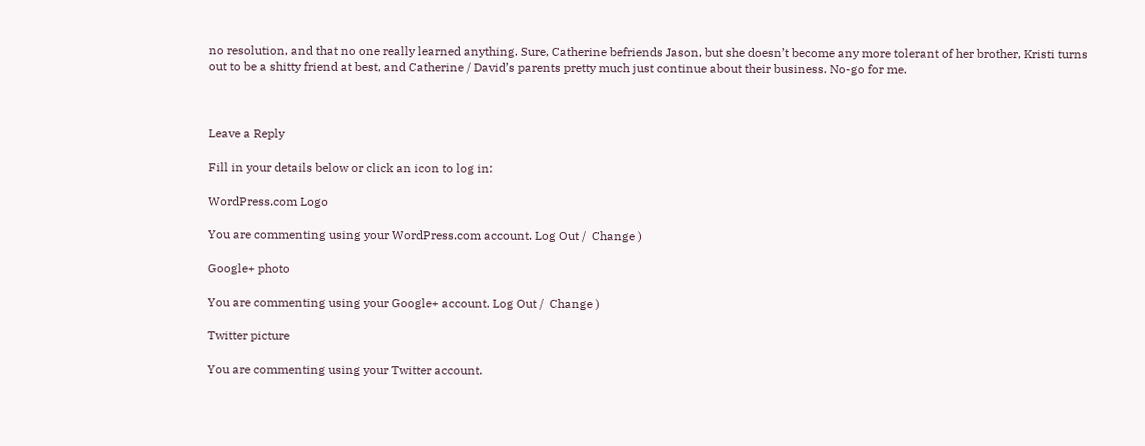no resolution, and that no one really learned anything. Sure, Catherine befriends Jason, but she doesn’t become any more tolerant of her brother, Kristi turns out to be a shitty friend at best, and Catherine / David’s parents pretty much just continue about their business. No-go for me.



Leave a Reply

Fill in your details below or click an icon to log in:

WordPress.com Logo

You are commenting using your WordPress.com account. Log Out /  Change )

Google+ photo

You are commenting using your Google+ account. Log Out /  Change )

Twitter picture

You are commenting using your Twitter account.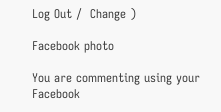Log Out /  Change )

Facebook photo

You are commenting using your Facebook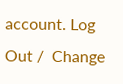account. Log Out /  Change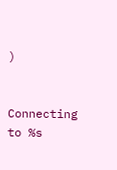)


Connecting to %s